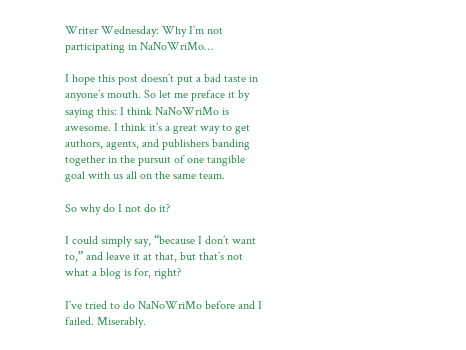Writer Wednesday: Why I’m not participating in NaNoWriMo…

I hope this post doesn’t put a bad taste in anyone’s mouth. So let me preface it by saying this: I think NaNoWriMo is awesome. I think it’s a great way to get authors, agents, and publishers banding together in the pursuit of one tangible goal with us all on the same team.

So why do I not do it?

I could simply say, “because I don’t want to,” and leave it at that, but that’s not what a blog is for, right?

I’ve tried to do NaNoWriMo before and I failed. Miserably.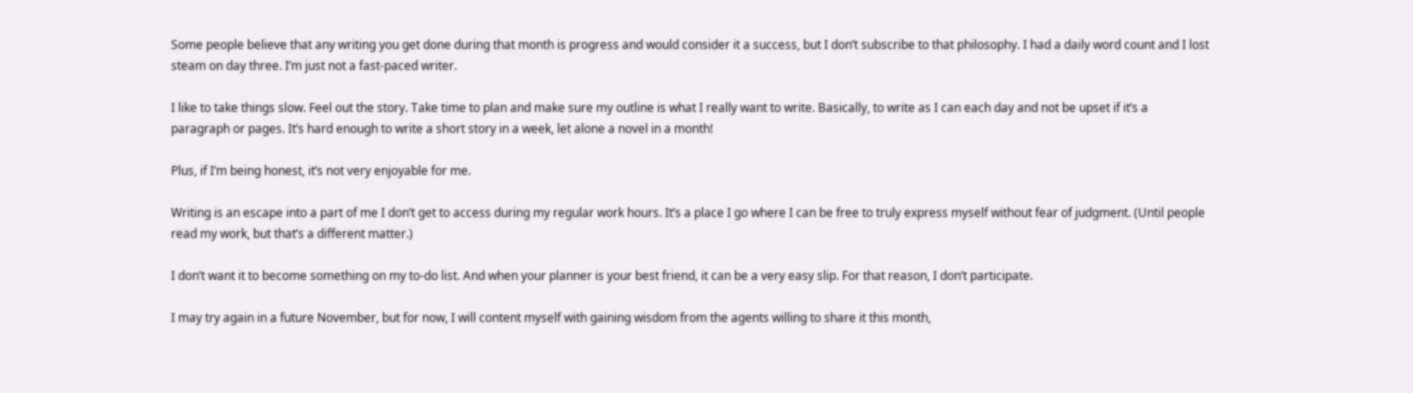Some people believe that any writing you get done during that month is progress and would consider it a success, but I don’t subscribe to that philosophy. I had a daily word count and I lost steam on day three. I’m just not a fast-paced writer.

I like to take things slow. Feel out the story. Take time to plan and make sure my outline is what I really want to write. Basically, to write as I can each day and not be upset if it’s a paragraph or pages. It’s hard enough to write a short story in a week, let alone a novel in a month!

Plus, if I’m being honest, it’s not very enjoyable for me.

Writing is an escape into a part of me I don’t get to access during my regular work hours. It’s a place I go where I can be free to truly express myself without fear of judgment. (Until people read my work, but that’s a different matter.)

I don’t want it to become something on my to-do list. And when your planner is your best friend, it can be a very easy slip. For that reason, I don’t participate.

I may try again in a future November, but for now, I will content myself with gaining wisdom from the agents willing to share it this month,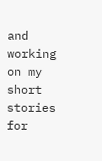and working on my short stories for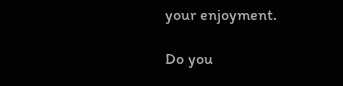your enjoyment.

Do you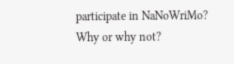participate in NaNoWriMo? Why or why not?